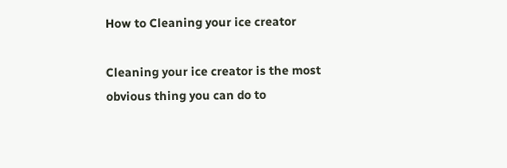How to Cleaning your ice creator

Cleaning your ice creator is the most obvious thing you can do to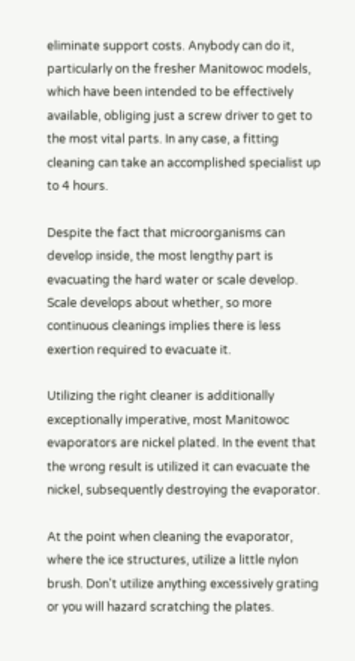eliminate support costs. Anybody can do it, particularly on the fresher Manitowoc models, which have been intended to be effectively available, obliging just a screw driver to get to the most vital parts. In any case, a fitting cleaning can take an accomplished specialist up to 4 hours.

Despite the fact that microorganisms can develop inside, the most lengthy part is evacuating the hard water or scale develop. Scale develops about whether, so more continuous cleanings implies there is less exertion required to evacuate it.

Utilizing the right cleaner is additionally exceptionally imperative, most Manitowoc evaporators are nickel plated. In the event that the wrong result is utilized it can evacuate the nickel, subsequently destroying the evaporator.

At the point when cleaning the evaporator, where the ice structures, utilize a little nylon brush. Don't utilize anything excessively grating or you will hazard scratching the plates.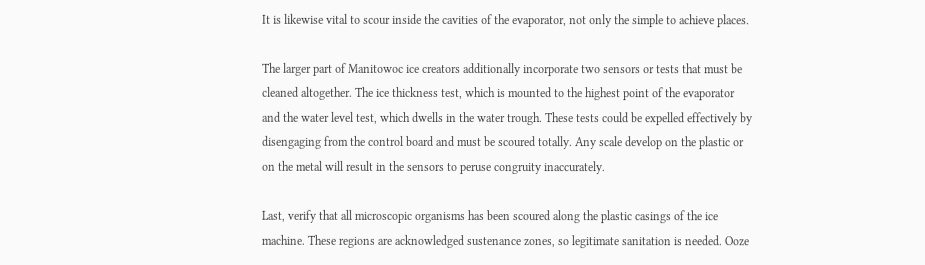It is likewise vital to scour inside the cavities of the evaporator, not only the simple to achieve places.

The larger part of Manitowoc ice creators additionally incorporate two sensors or tests that must be cleaned altogether. The ice thickness test, which is mounted to the highest point of the evaporator and the water level test, which dwells in the water trough. These tests could be expelled effectively by disengaging from the control board and must be scoured totally. Any scale develop on the plastic or on the metal will result in the sensors to peruse congruity inaccurately.

Last, verify that all microscopic organisms has been scoured along the plastic casings of the ice machine. These regions are acknowledged sustenance zones, so legitimate sanitation is needed. Ooze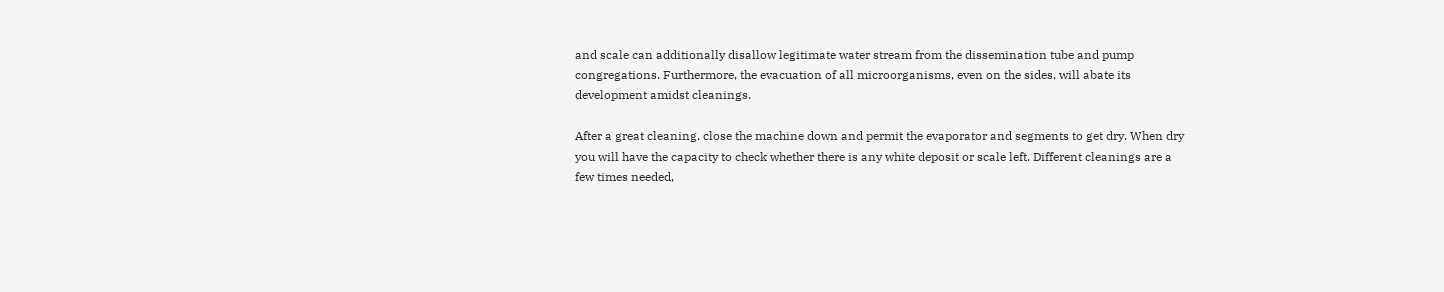and scale can additionally disallow legitimate water stream from the dissemination tube and pump congregations. Furthermore, the evacuation of all microorganisms, even on the sides, will abate its development amidst cleanings.

After a great cleaning, close the machine down and permit the evaporator and segments to get dry. When dry you will have the capacity to check whether there is any white deposit or scale left. Different cleanings are a few times needed,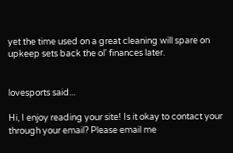yet the time used on a great cleaning will spare on upkeep sets back the ol' finances later.


lovesports said...

Hi, I enjoy reading your site! Is it okay to contact your through your email? Please email me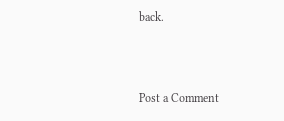back.



Post a Comment